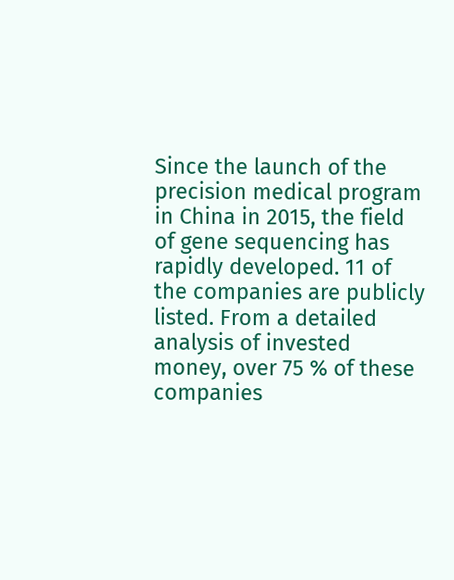Since the launch of the precision medical program in China in 2015, the field of gene sequencing has rapidly developed. 11 of the companies are publicly listed. From a detailed analysis of invested money, over 75 % of these companies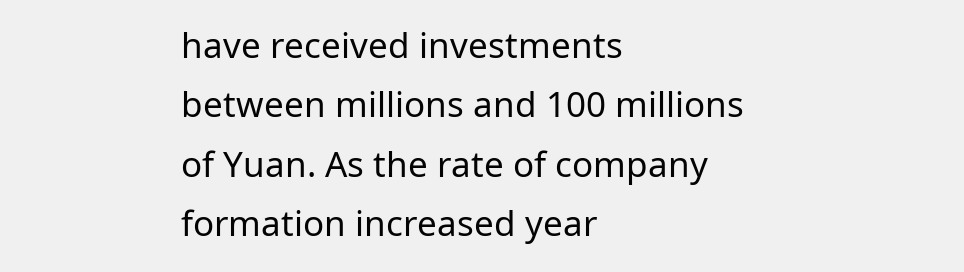have received investments between millions and 100 millions of Yuan. As the rate of company formation increased year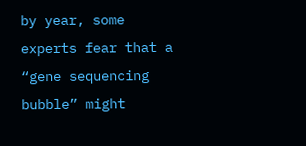by year, some experts fear that a “gene sequencing bubble” might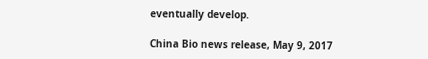eventually develop.

China Bio news release, May 9, 2017